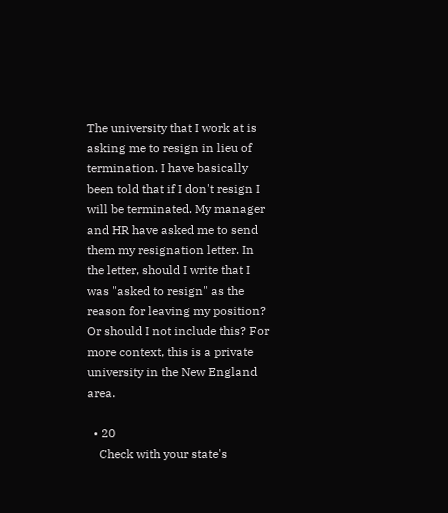The university that I work at is asking me to resign in lieu of termination. I have basically been told that if I don't resign I will be terminated. My manager and HR have asked me to send them my resignation letter. In the letter, should I write that I was "asked to resign" as the reason for leaving my position? Or should I not include this? For more context, this is a private university in the New England area.

  • 20
    Check with your state's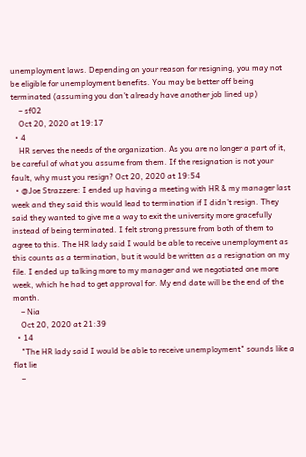unemployment laws. Depending on your reason for resigning, you may not be eligible for unemployment benefits. You may be better off being terminated (assuming you don't already have another job lined up)
    – sf02
    Oct 20, 2020 at 19:17
  • 4
    HR serves the needs of the organization. As you are no longer a part of it, be careful of what you assume from them. If the resignation is not your fault, why must you resign? Oct 20, 2020 at 19:54
  • @Joe Strazzere: I ended up having a meeting with HR & my manager last week and they said this would lead to termination if I didn't resign. They said they wanted to give me a way to exit the university more gracefully instead of being terminated. I felt strong pressure from both of them to agree to this. The HR lady said I would be able to receive unemployment as this counts as a termination, but it would be written as a resignation on my file. I ended up talking more to my manager and we negotiated one more week, which he had to get approval for. My end date will be the end of the month.
    – Nia
    Oct 20, 2020 at 21:39
  • 14
    "The HR lady said I would be able to receive unemployment" sounds like a flat lie
    –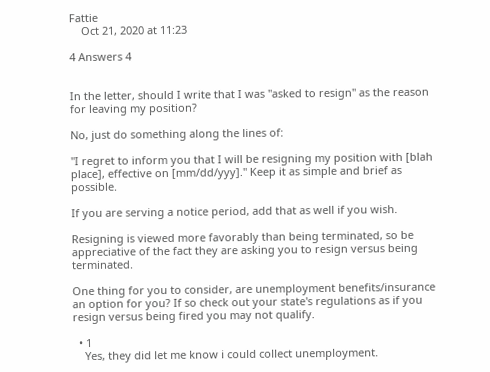Fattie
    Oct 21, 2020 at 11:23

4 Answers 4


In the letter, should I write that I was "asked to resign" as the reason for leaving my position?

No, just do something along the lines of:

"I regret to inform you that I will be resigning my position with [blah place], effective on [mm/dd/yyy]." Keep it as simple and brief as possible.

If you are serving a notice period, add that as well if you wish.

Resigning is viewed more favorably than being terminated, so be appreciative of the fact they are asking you to resign versus being terminated.

One thing for you to consider, are unemployment benefits/insurance an option for you? If so check out your state's regulations as if you resign versus being fired you may not qualify.

  • 1
    Yes, they did let me know i could collect unemployment.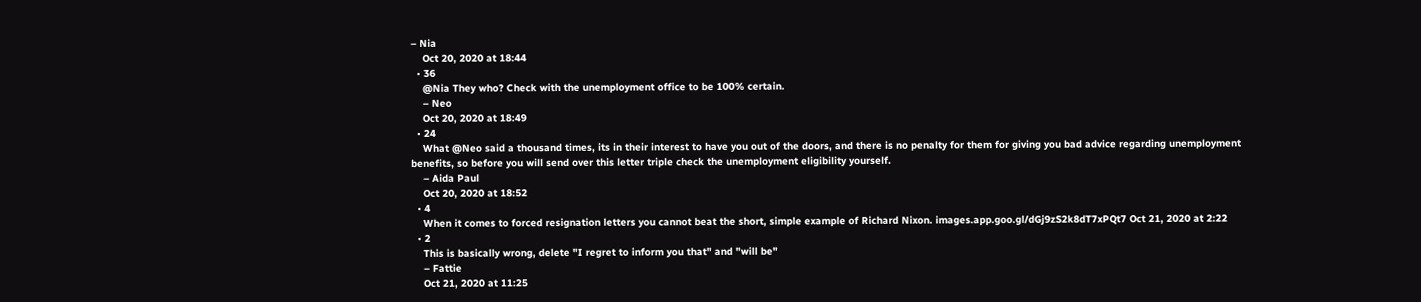– Nia
    Oct 20, 2020 at 18:44
  • 36
    @Nia They who? Check with the unemployment office to be 100% certain.
    – Neo
    Oct 20, 2020 at 18:49
  • 24
    What @Neo said a thousand times, its in their interest to have you out of the doors, and there is no penalty for them for giving you bad advice regarding unemployment benefits, so before you will send over this letter triple check the unemployment eligibility yourself.
    – Aida Paul
    Oct 20, 2020 at 18:52
  • 4
    When it comes to forced resignation letters you cannot beat the short, simple example of Richard Nixon. images.app.goo.gl/dGj9zS2k8dT7xPQt7 Oct 21, 2020 at 2:22
  • 2
    This is basically wrong, delete "I regret to inform you that" and "will be"
    – Fattie
    Oct 21, 2020 at 11:25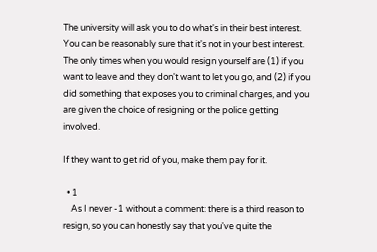The university will ask you to do what's in their best interest. You can be reasonably sure that it's not in your best interest. The only times when you would resign yourself are (1) if you want to leave and they don't want to let you go, and (2) if you did something that exposes you to criminal charges, and you are given the choice of resigning or the police getting involved.

If they want to get rid of you, make them pay for it.

  • 1
    As I never -1 without a comment: there is a third reason to resign, so you can honestly say that you've quite the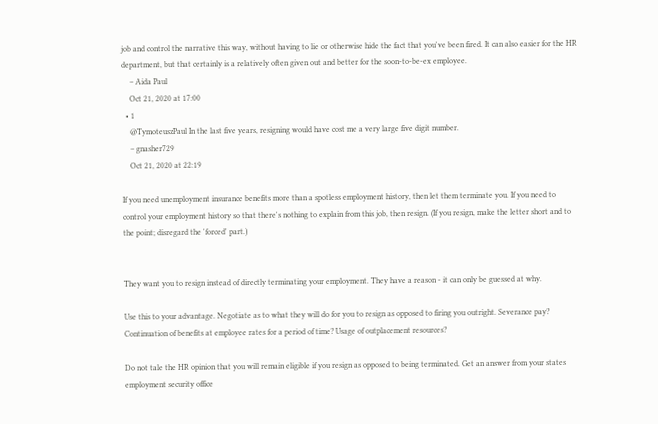job and control the narrative this way, without having to lie or otherwise hide the fact that you've been fired. It can also easier for the HR department, but that certainly is a relatively often given out and better for the soon-to-be-ex employee.
    – Aida Paul
    Oct 21, 2020 at 17:00
  • 1
    @TymoteuszPaul In the last five years, resigning would have cost me a very large five digit number.
    – gnasher729
    Oct 21, 2020 at 22:19

If you need unemployment insurance benefits more than a spotless employment history, then let them terminate you. If you need to control your employment history so that there's nothing to explain from this job, then resign. (If you resign, make the letter short and to the point; disregard the 'forced' part.)


They want you to resign instead of directly terminating your employment. They have a reason - it can only be guessed at why.

Use this to your advantage. Negotiate as to what they will do for you to resign as opposed to firing you outright. Severance pay? Continuation of benefits at employee rates for a period of time? Usage of outplacement resources?

Do not tale the HR opinion that you will remain eligible if you resign as opposed to being terminated. Get an answer from your states employment security office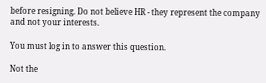before resigning. Do not believe HR - they represent the company and not your interests.

You must log in to answer this question.

Not the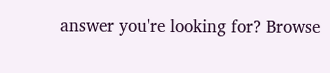answer you're looking for? Browse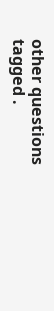other questions tagged .